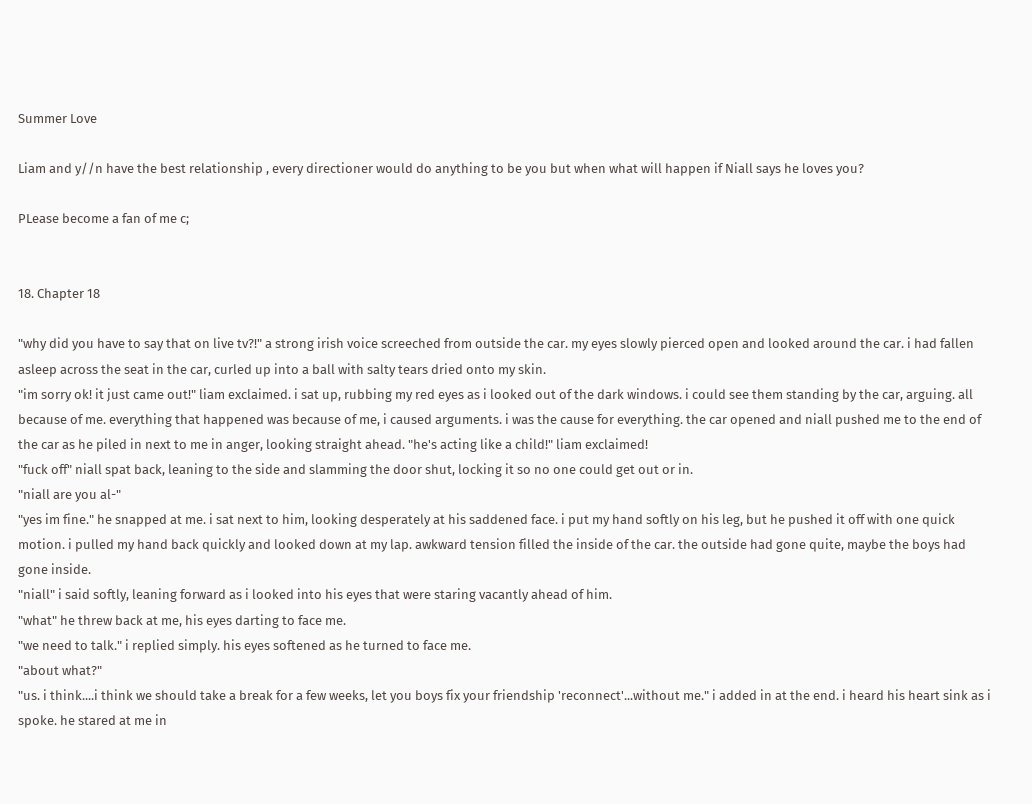Summer Love

Liam and y//n have the best relationship , every directioner would do anything to be you but when what will happen if Niall says he loves you?

PLease become a fan of me c;


18. Chapter 18

"why did you have to say that on live tv?!" a strong irish voice screeched from outside the car. my eyes slowly pierced open and looked around the car. i had fallen asleep across the seat in the car, curled up into a ball with salty tears dried onto my skin.
"im sorry ok! it just came out!" liam exclaimed. i sat up, rubbing my red eyes as i looked out of the dark windows. i could see them standing by the car, arguing. all because of me. everything that happened was because of me, i caused arguments. i was the cause for everything. the car opened and niall pushed me to the end of the car as he piled in next to me in anger, looking straight ahead. "he's acting like a child!" liam exclaimed!
"fuck off" niall spat back, leaning to the side and slamming the door shut, locking it so no one could get out or in.
"niall are you al-"
"yes im fine." he snapped at me. i sat next to him, looking desperately at his saddened face. i put my hand softly on his leg, but he pushed it off with one quick motion. i pulled my hand back quickly and looked down at my lap. awkward tension filled the inside of the car. the outside had gone quite, maybe the boys had gone inside.
"niall" i said softly, leaning forward as i looked into his eyes that were staring vacantly ahead of him.
"what" he threw back at me, his eyes darting to face me.
"we need to talk." i replied simply. his eyes softened as he turned to face me.
"about what?"
"us. i think....i think we should take a break for a few weeks, let you boys fix your friendship 'reconnect'...without me." i added in at the end. i heard his heart sink as i spoke. he stared at me in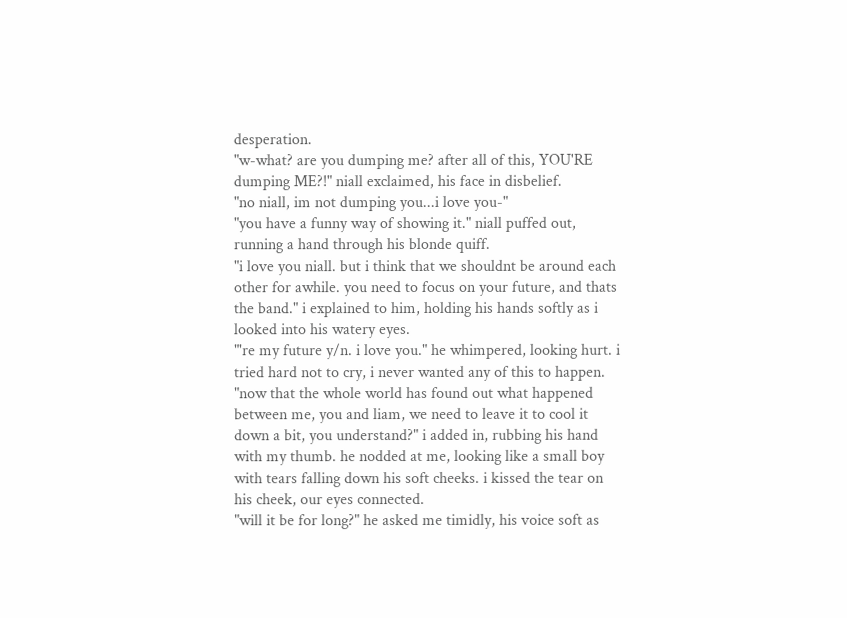desperation.
"w-what? are you dumping me? after all of this, YOU'RE dumping ME?!" niall exclaimed, his face in disbelief.
"no niall, im not dumping you...i love you-"
"you have a funny way of showing it." niall puffed out, running a hand through his blonde quiff.
"i love you niall. but i think that we shouldnt be around each other for awhile. you need to focus on your future, and thats the band." i explained to him, holding his hands softly as i looked into his watery eyes.
"'re my future y/n. i love you." he whimpered, looking hurt. i tried hard not to cry, i never wanted any of this to happen.
"now that the whole world has found out what happened between me, you and liam, we need to leave it to cool it down a bit, you understand?" i added in, rubbing his hand with my thumb. he nodded at me, looking like a small boy with tears falling down his soft cheeks. i kissed the tear on his cheek, our eyes connected.
"will it be for long?" he asked me timidly, his voice soft as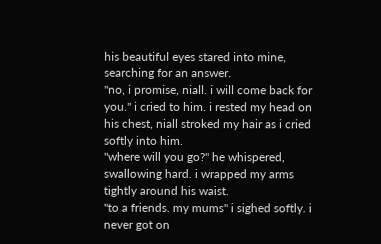his beautiful eyes stared into mine, searching for an answer.
"no, i promise, niall. i will come back for you." i cried to him. i rested my head on his chest, niall stroked my hair as i cried softly into him.
"where will you go?" he whispered, swallowing hard. i wrapped my arms tightly around his waist.
"to a friends. my mums" i sighed softly. i never got on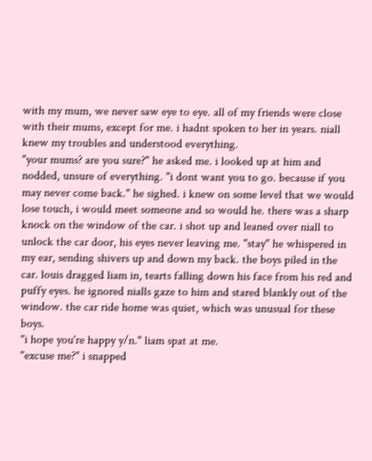with my mum, we never saw eye to eye. all of my friends were close with their mums, except for me. i hadnt spoken to her in years. niall knew my troubles and understood everything.
"your mums? are you sure?" he asked me. i looked up at him and nodded, unsure of everything. "i dont want you to go. because if you may never come back." he sighed. i knew on some level that we would lose touch, i would meet someone and so would he. there was a sharp knock on the window of the car. i shot up and leaned over niall to unlock the car door, his eyes never leaving me. "stay" he whispered in my ear, sending shivers up and down my back. the boys piled in the car. louis dragged liam in, tearts falling down his face from his red and puffy eyes. he ignored nialls gaze to him and stared blankly out of the window. the car ride home was quiet, which was unusual for these boys.
"i hope you're happy y/n." liam spat at me.
"excuse me?" i snapped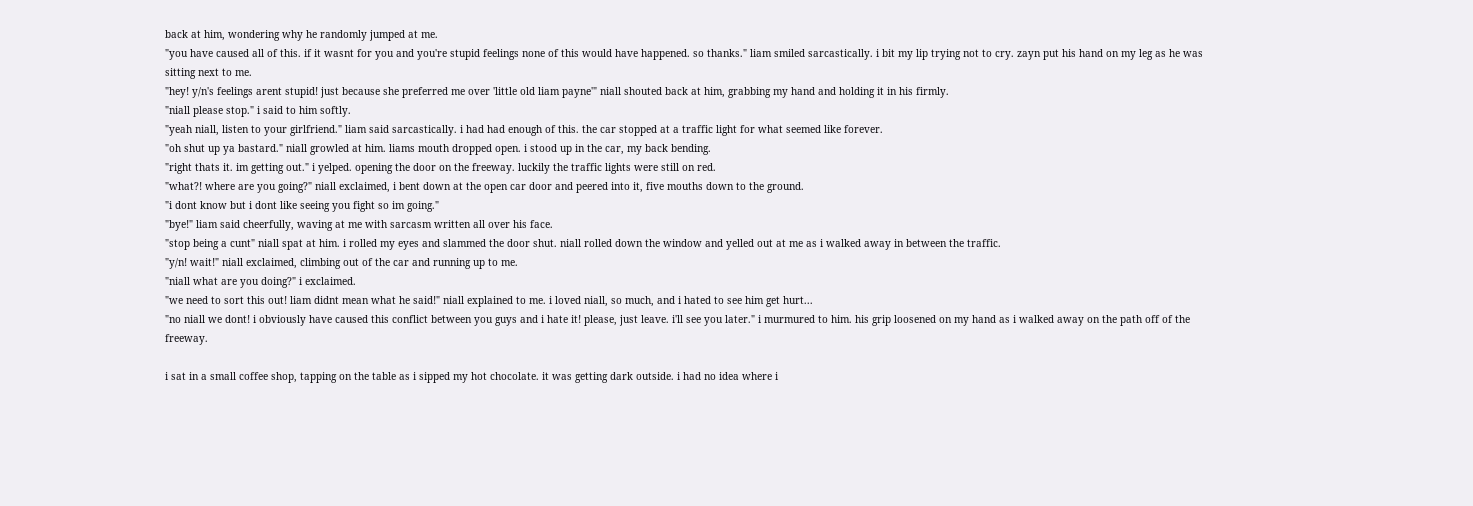back at him, wondering why he randomly jumped at me.
"you have caused all of this. if it wasnt for you and you're stupid feelings none of this would have happened. so thanks." liam smiled sarcastically. i bit my lip trying not to cry. zayn put his hand on my leg as he was sitting next to me.
"hey! y/n's feelings arent stupid! just because she preferred me over 'little old liam payne'" niall shouted back at him, grabbing my hand and holding it in his firmly.
"niall please stop." i said to him softly.
"yeah niall, listen to your girlfriend." liam said sarcastically. i had had enough of this. the car stopped at a traffic light for what seemed like forever.
"oh shut up ya bastard." niall growled at him. liams mouth dropped open. i stood up in the car, my back bending.
"right thats it. im getting out." i yelped. opening the door on the freeway. luckily the traffic lights were still on red.
"what?! where are you going?" niall exclaimed, i bent down at the open car door and peered into it, five mouths down to the ground.
"i dont know but i dont like seeing you fight so im going."
"bye!" liam said cheerfully, waving at me with sarcasm written all over his face.
"stop being a cunt" niall spat at him. i rolled my eyes and slammed the door shut. niall rolled down the window and yelled out at me as i walked away in between the traffic.
"y/n! wait!" niall exclaimed, climbing out of the car and running up to me.
"niall what are you doing?" i exclaimed.
"we need to sort this out! liam didnt mean what he said!" niall explained to me. i loved niall, so much, and i hated to see him get hurt...
"no niall we dont! i obviously have caused this conflict between you guys and i hate it! please, just leave. i'll see you later." i murmured to him. his grip loosened on my hand as i walked away on the path off of the freeway.

i sat in a small coffee shop, tapping on the table as i sipped my hot chocolate. it was getting dark outside. i had no idea where i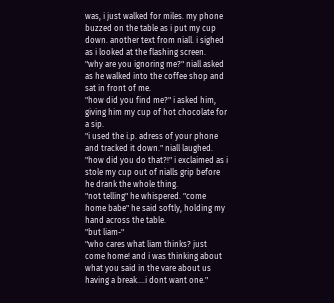was, i just walked for miles. my phone buzzed on the table as i put my cup down. another text from niall. i sighed as i looked at the flashing screen.
"why are you ignoring me?" niall asked as he walked into the coffee shop and sat in front of me.
"how did you find me?" i asked him, giving him my cup of hot chocolate for a sip.
"i used the i.p. adress of your phone and tracked it down." niall laughed.
"how did you do that?!" i exclaimed as i stole my cup out of nialls grip before he drank the whole thing.
"not telling" he whispered. "come home babe" he said softly, holding my hand across the table.
"but liam-"
"who cares what liam thinks? just come home! and i was thinking about what you said in the vare about us having a break....i dont want one."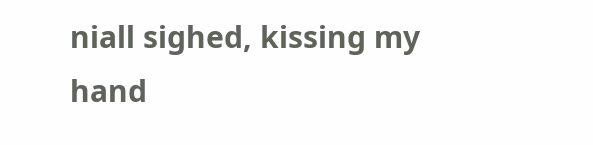niall sighed, kissing my hand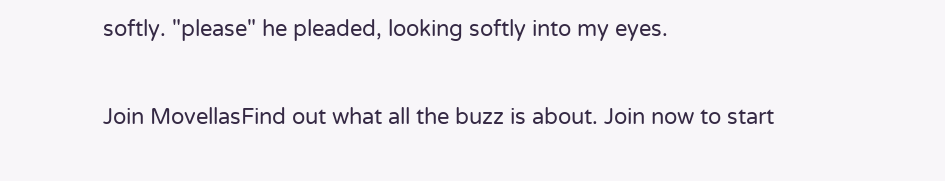softly. "please" he pleaded, looking softly into my eyes.

Join MovellasFind out what all the buzz is about. Join now to start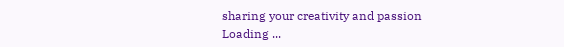sharing your creativity and passion
Loading ...